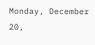Monday, December 20,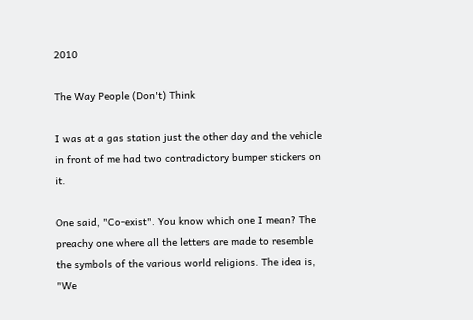2010

The Way People (Don't) Think

I was at a gas station just the other day and the vehicle in front of me had two contradictory bumper stickers on it.

One said, "Co-exist". You know which one I mean? The preachy one where all the letters are made to resemble the symbols of the various world religions. The idea is, "We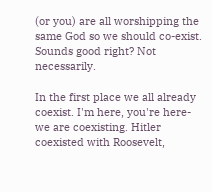(or you) are all worshipping the same God so we should co-exist. Sounds good right? Not necessarily.

In the first place we all already coexist. I'm here, you're here- we are coexisting. Hitler coexisted with Roosevelt,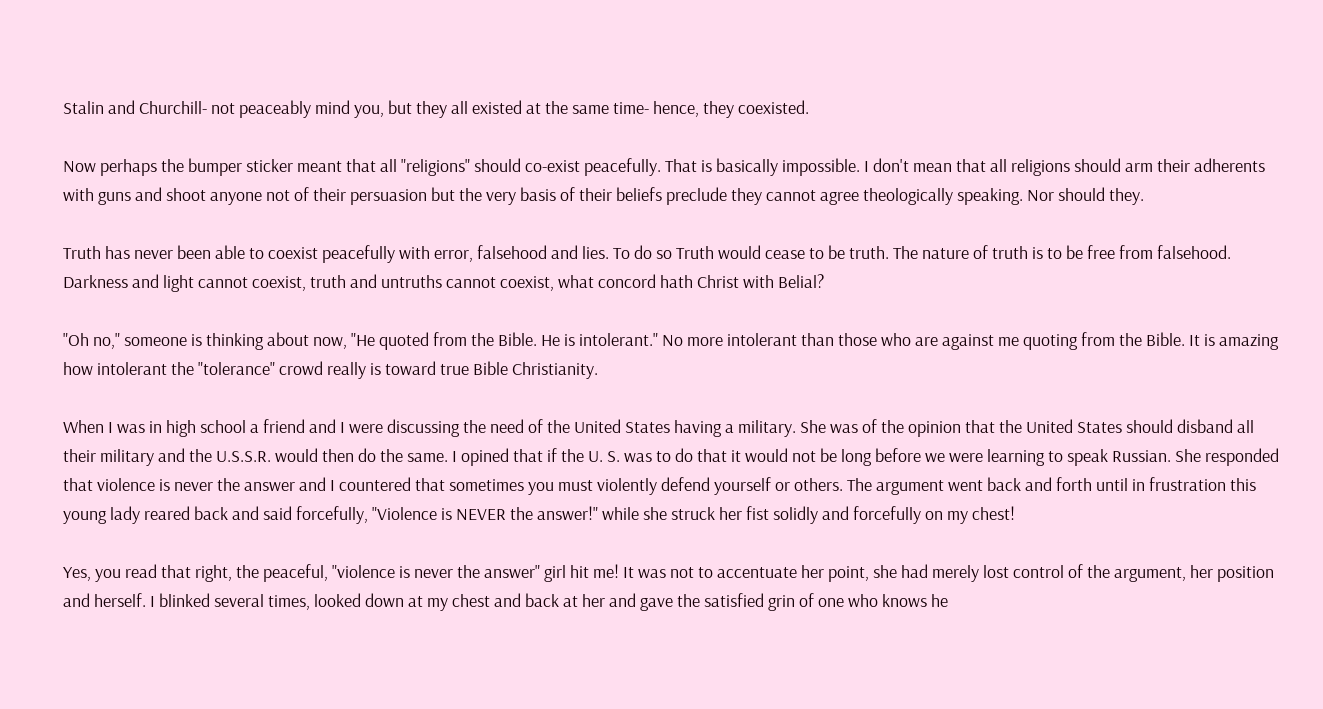Stalin and Churchill- not peaceably mind you, but they all existed at the same time- hence, they coexisted.

Now perhaps the bumper sticker meant that all "religions" should co-exist peacefully. That is basically impossible. I don't mean that all religions should arm their adherents with guns and shoot anyone not of their persuasion but the very basis of their beliefs preclude they cannot agree theologically speaking. Nor should they.

Truth has never been able to coexist peacefully with error, falsehood and lies. To do so Truth would cease to be truth. The nature of truth is to be free from falsehood. Darkness and light cannot coexist, truth and untruths cannot coexist, what concord hath Christ with Belial?

"Oh no," someone is thinking about now, "He quoted from the Bible. He is intolerant." No more intolerant than those who are against me quoting from the Bible. It is amazing how intolerant the "tolerance" crowd really is toward true Bible Christianity.

When I was in high school a friend and I were discussing the need of the United States having a military. She was of the opinion that the United States should disband all their military and the U.S.S.R. would then do the same. I opined that if the U. S. was to do that it would not be long before we were learning to speak Russian. She responded that violence is never the answer and I countered that sometimes you must violently defend yourself or others. The argument went back and forth until in frustration this young lady reared back and said forcefully, "Violence is NEVER the answer!" while she struck her fist solidly and forcefully on my chest!

Yes, you read that right, the peaceful, "violence is never the answer" girl hit me! It was not to accentuate her point, she had merely lost control of the argument, her position and herself. I blinked several times, looked down at my chest and back at her and gave the satisfied grin of one who knows he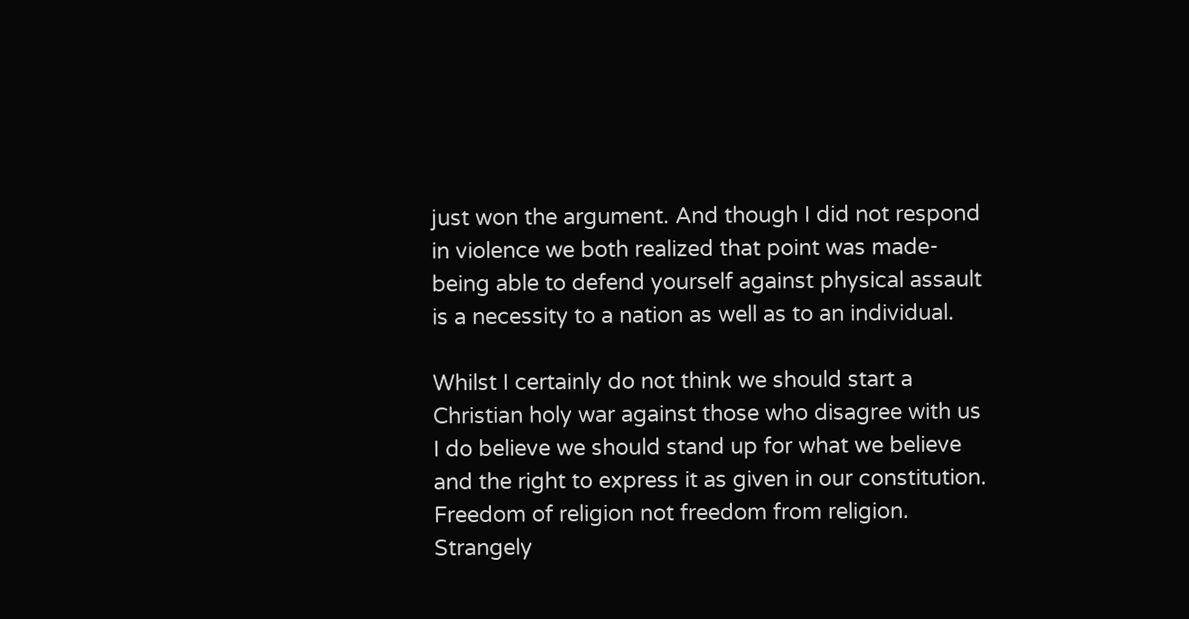just won the argument. And though I did not respond in violence we both realized that point was made- being able to defend yourself against physical assault is a necessity to a nation as well as to an individual.

Whilst I certainly do not think we should start a Christian holy war against those who disagree with us I do believe we should stand up for what we believe and the right to express it as given in our constitution. Freedom of religion not freedom from religion. Strangely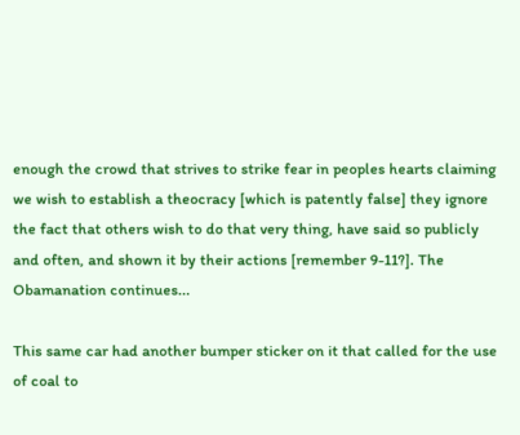enough the crowd that strives to strike fear in peoples hearts claiming we wish to establish a theocracy [which is patently false] they ignore the fact that others wish to do that very thing, have said so publicly and often, and shown it by their actions [remember 9-11?]. The Obamanation continues...

This same car had another bumper sticker on it that called for the use of coal to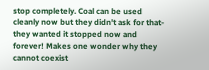stop completely. Coal can be used cleanly now but they didn't ask for that- they wanted it stopped now and forever! Makes one wonder why they cannot coexist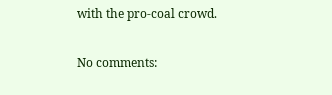with the pro-coal crowd.

No comments: